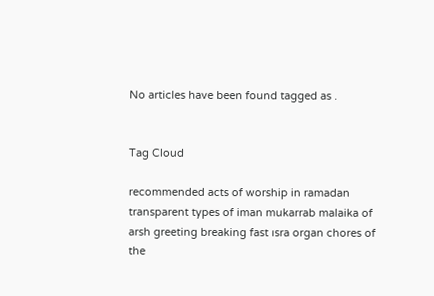No articles have been found tagged as .


Tag Cloud

recommended acts of worship in ramadan transparent types of iman mukarrab malaika of arsh greeting breaking fast ısra organ chores of the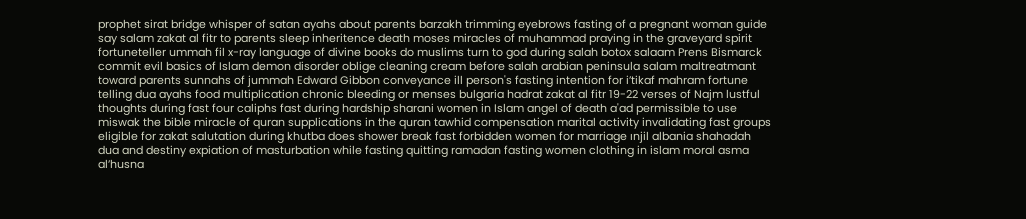prophet sirat bridge whisper of satan ayahs about parents barzakh trimming eyebrows fasting of a pregnant woman guide say salam zakat al fitr to parents sleep inheritence death moses miracles of muhammad praying in the graveyard spirit fortuneteller ummah fil x-ray language of divine books do muslims turn to god during salah botox salaam Prens Bismarck commit evil basics of Islam demon disorder oblige cleaning cream before salah arabian peninsula salam maltreatmant toward parents sunnahs of jummah Edward Gibbon conveyance ill person's fasting intention for i’tikaf mahram fortune telling dua ayahs food multiplication chronic bleeding or menses bulgaria hadrat zakat al fitr 19-22 verses of Najm lustful thoughts during fast four caliphs fast during hardship sharani women in Islam angel of death a'ad permissible to use miswak the bible miracle of quran supplications in the quran tawhid compensation marital activity invalidating fast groups eligible for zakat salutation during khutba does shower break fast forbidden women for marriage ınjil albania shahadah dua and destiny expiation of masturbation while fasting quitting ramadan fasting women clothing in islam moral asma al’husna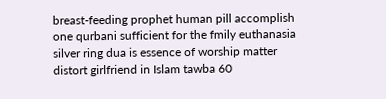breast-feeding prophet human pill accomplish one qurbani sufficient for the fmily euthanasia silver ring dua is essence of worship matter distort girlfriend in Islam tawba 60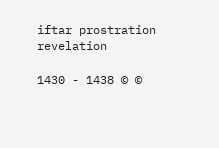iftar prostration revelation

1430 - 1438 © ©